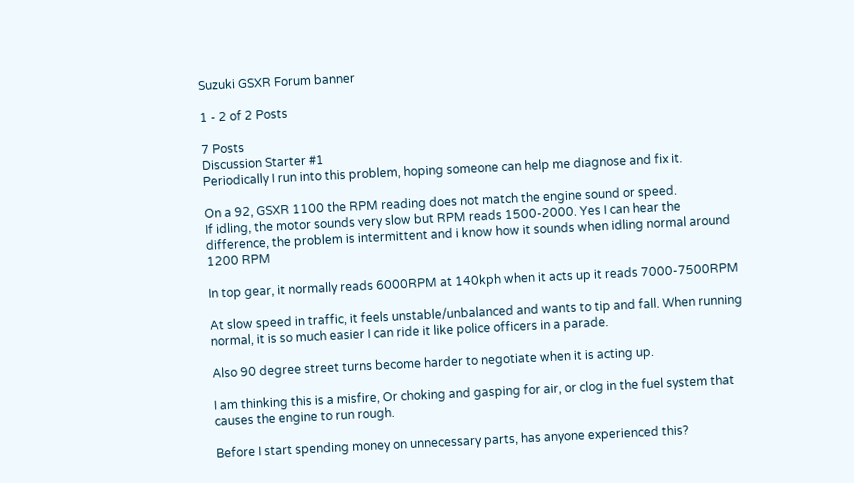Suzuki GSXR Forum banner

1 - 2 of 2 Posts

7 Posts
Discussion Starter #1
Periodically I run into this problem, hoping someone can help me diagnose and fix it.

On a 92, GSXR 1100 the RPM reading does not match the engine sound or speed.
If idling, the motor sounds very slow but RPM reads 1500-2000. Yes I can hear the difference, the problem is intermittent and i know how it sounds when idling normal around 1200 RPM

In top gear, it normally reads 6000RPM at 140kph when it acts up it reads 7000-7500RPM

At slow speed in traffic, it feels unstable/unbalanced and wants to tip and fall. When running normal, it is so much easier I can ride it like police officers in a parade.

Also 90 degree street turns become harder to negotiate when it is acting up.

I am thinking this is a misfire, Or choking and gasping for air, or clog in the fuel system that causes the engine to run rough.

Before I start spending money on unnecessary parts, has anyone experienced this?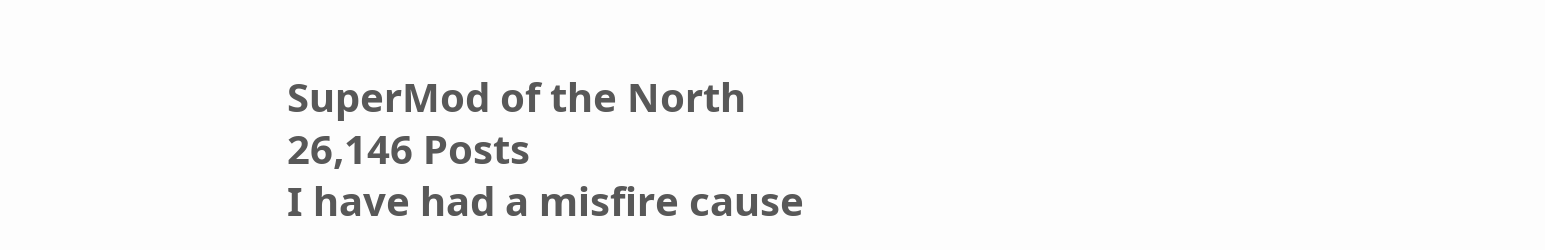SuperMod of the North
26,146 Posts
I have had a misfire cause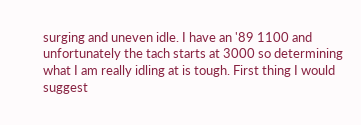surging and uneven idle. I have an '89 1100 and unfortunately the tach starts at 3000 so determining what I am really idling at is tough. First thing I would suggest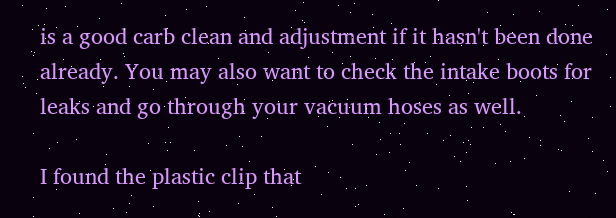is a good carb clean and adjustment if it hasn't been done already. You may also want to check the intake boots for leaks and go through your vacuum hoses as well.

I found the plastic clip that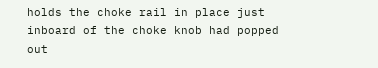holds the choke rail in place just inboard of the choke knob had popped out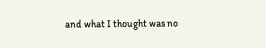and what I thought was no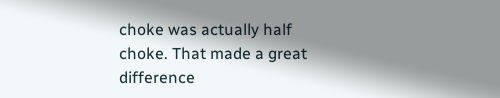choke was actually half choke. That made a great difference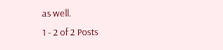as well.
1 - 2 of 2 Posts